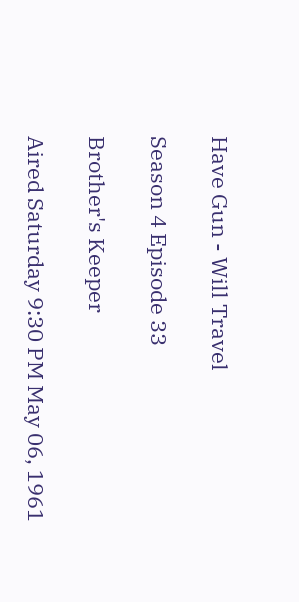Have Gun - Will Travel

Season 4 Episode 33

Brother's Keeper

Aired Saturday 9:30 PM May 06, 1961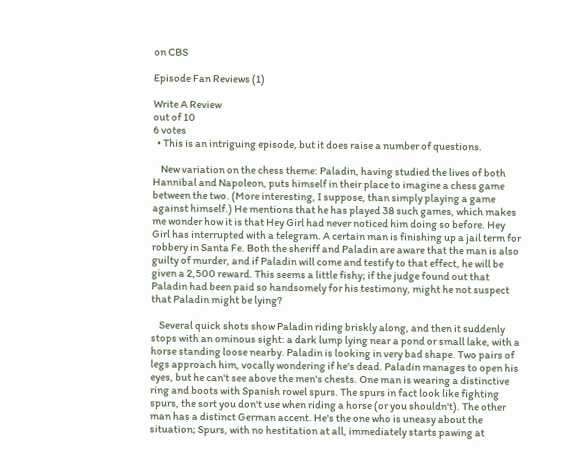on CBS

Episode Fan Reviews (1)

Write A Review
out of 10
6 votes
  • This is an intriguing episode, but it does raise a number of questions.

    New variation on the chess theme: Paladin, having studied the lives of both Hannibal and Napoleon, puts himself in their place to imagine a chess game between the two. (More interesting, I suppose, than simply playing a game against himself.) He mentions that he has played 38 such games, which makes me wonder how it is that Hey Girl had never noticed him doing so before. Hey Girl has interrupted with a telegram. A certain man is finishing up a jail term for robbery in Santa Fe. Both the sheriff and Paladin are aware that the man is also guilty of murder, and if Paladin will come and testify to that effect, he will be given a 2,500 reward. This seems a little fishy; if the judge found out that Paladin had been paid so handsomely for his testimony, might he not suspect that Paladin might be lying?

    Several quick shots show Paladin riding briskly along, and then it suddenly stops with an ominous sight: a dark lump lying near a pond or small lake, with a horse standing loose nearby. Paladin is looking in very bad shape. Two pairs of legs approach him, vocally wondering if he's dead. Paladin manages to open his eyes, but he can't see above the men's chests. One man is wearing a distinctive ring and boots with Spanish rowel spurs. The spurs in fact look like fighting spurs, the sort you don't use when riding a horse (or you shouldn't). The other man has a distinct German accent. He's the one who is uneasy about the situation; Spurs, with no hestitation at all, immediately starts pawing at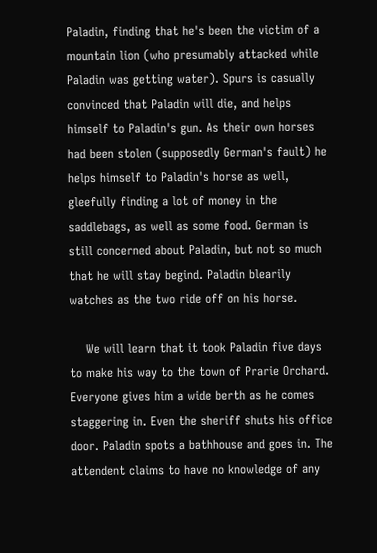Paladin, finding that he's been the victim of a mountain lion (who presumably attacked while Paladin was getting water). Spurs is casually convinced that Paladin will die, and helps himself to Paladin's gun. As their own horses had been stolen (supposedly German's fault) he helps himself to Paladin's horse as well, gleefully finding a lot of money in the saddlebags, as well as some food. German is still concerned about Paladin, but not so much that he will stay begind. Paladin blearily watches as the two ride off on his horse.

    We will learn that it took Paladin five days to make his way to the town of Prarie Orchard. Everyone gives him a wide berth as he comes staggering in. Even the sheriff shuts his office door. Paladin spots a bathhouse and goes in. The attendent claims to have no knowledge of any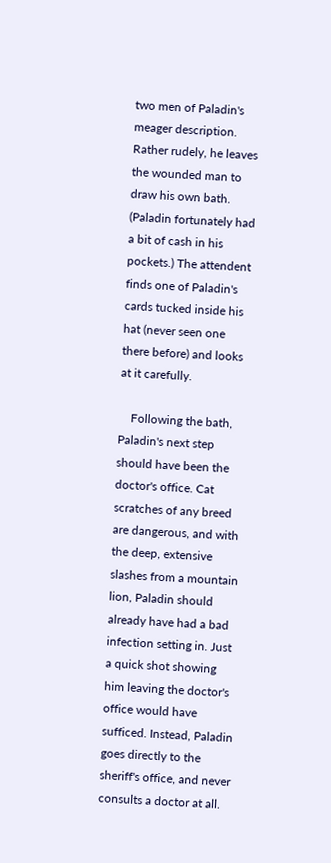two men of Paladin's meager description. Rather rudely, he leaves the wounded man to draw his own bath. (Paladin fortunately had a bit of cash in his pockets.) The attendent finds one of Paladin's cards tucked inside his hat (never seen one there before) and looks at it carefully.

    Following the bath, Paladin's next step should have been the doctor's office. Cat scratches of any breed are dangerous, and with the deep, extensive slashes from a mountain lion, Paladin should already have had a bad infection setting in. Just a quick shot showing him leaving the doctor's office would have sufficed. Instead, Paladin goes directly to the sheriff's office, and never consults a doctor at all.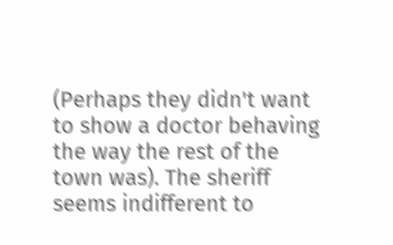(Perhaps they didn't want to show a doctor behaving the way the rest of the town was). The sheriff seems indifferent to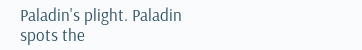Paladin's plight. Paladin spots the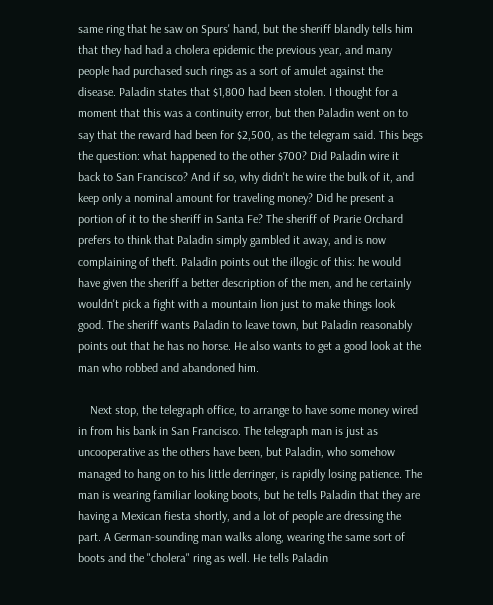same ring that he saw on Spurs' hand, but the sheriff blandly tells him that they had had a cholera epidemic the previous year, and many people had purchased such rings as a sort of amulet against the disease. Paladin states that $1,800 had been stolen. I thought for a moment that this was a continuity error, but then Paladin went on to say that the reward had been for $2,500, as the telegram said. This begs the question: what happened to the other $700? Did Paladin wire it back to San Francisco? And if so, why didn't he wire the bulk of it, and keep only a nominal amount for traveling money? Did he present a portion of it to the sheriff in Santa Fe? The sheriff of Prarie Orchard prefers to think that Paladin simply gambled it away, and is now complaining of theft. Paladin points out the illogic of this: he would have given the sheriff a better description of the men, and he certainly wouldn't pick a fight with a mountain lion just to make things look good. The sheriff wants Paladin to leave town, but Paladin reasonably points out that he has no horse. He also wants to get a good look at the man who robbed and abandoned him.

    Next stop, the telegraph office, to arrange to have some money wired in from his bank in San Francisco. The telegraph man is just as uncooperative as the others have been, but Paladin, who somehow managed to hang on to his little derringer, is rapidly losing patience. The man is wearing familiar looking boots, but he tells Paladin that they are having a Mexican fiesta shortly, and a lot of people are dressing the part. A German-sounding man walks along, wearing the same sort of boots and the "cholera" ring as well. He tells Paladin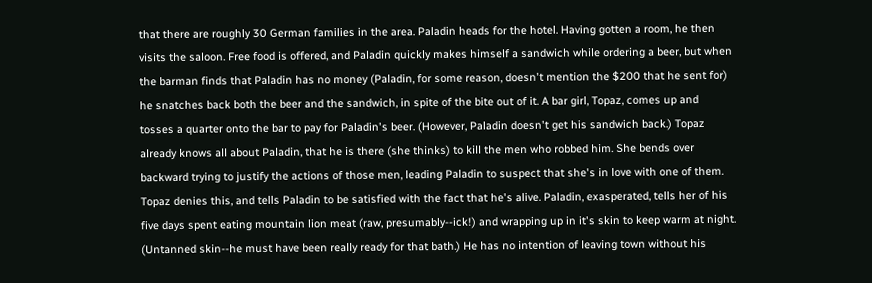that there are roughly 30 German families in the area. Paladin heads for the hotel. Having gotten a room, he then visits the saloon. Free food is offered, and Paladin quickly makes himself a sandwich while ordering a beer, but when the barman finds that Paladin has no money (Paladin, for some reason, doesn't mention the $200 that he sent for) he snatches back both the beer and the sandwich, in spite of the bite out of it. A bar girl, Topaz, comes up and tosses a quarter onto the bar to pay for Paladin's beer. (However, Paladin doesn't get his sandwich back.) Topaz already knows all about Paladin, that he is there (she thinks) to kill the men who robbed him. She bends over backward trying to justify the actions of those men, leading Paladin to suspect that she's in love with one of them. Topaz denies this, and tells Paladin to be satisfied with the fact that he's alive. Paladin, exasperated, tells her of his five days spent eating mountain lion meat (raw, presumably--ick!) and wrapping up in it's skin to keep warm at night. (Untanned skin--he must have been really ready for that bath.) He has no intention of leaving town without his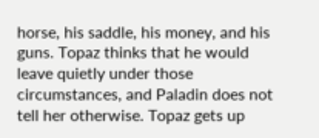horse, his saddle, his money, and his guns. Topaz thinks that he would leave quietly under those circumstances, and Paladin does not tell her otherwise. Topaz gets up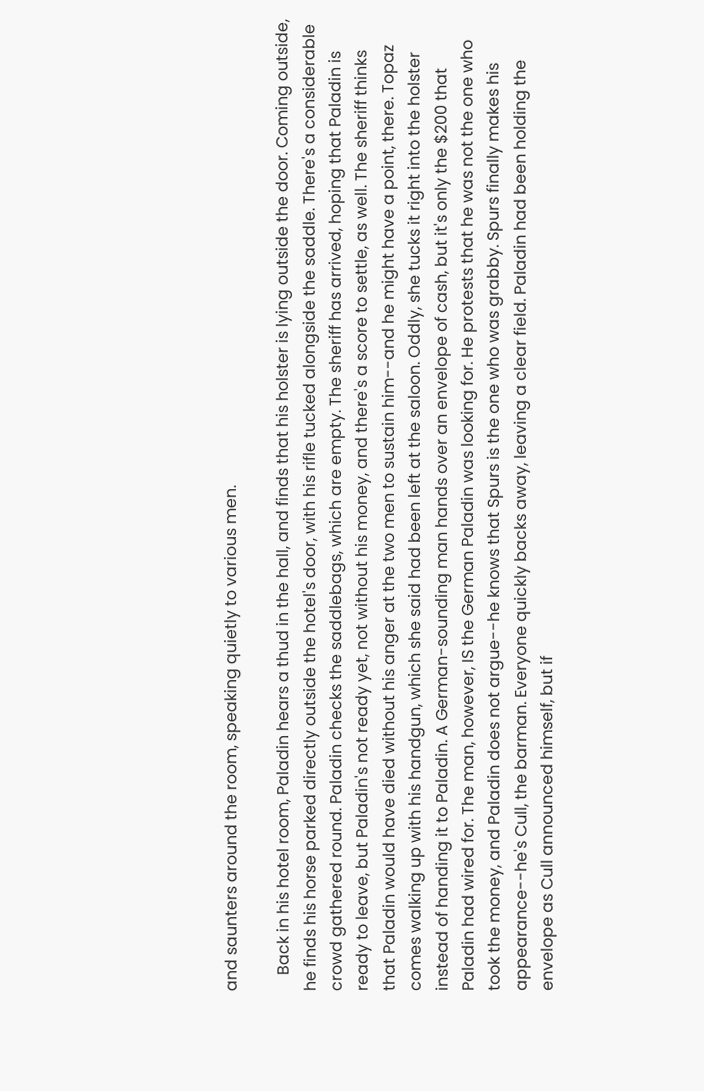and saunters around the room, speaking quietly to various men.

    Back in his hotel room, Paladin hears a thud in the hall, and finds that his holster is lying outside the door. Coming outside, he finds his horse parked directly outside the hotel's door, with his rifle tucked alongside the saddle. There's a considerable crowd gathered round. Paladin checks the saddlebags, which are empty. The sheriff has arrived, hoping that Paladin is ready to leave, but Paladin's not ready yet, not without his money, and there's a score to settle, as well. The sheriff thinks that Paladin would have died without his anger at the two men to sustain him--and he might have a point, there. Topaz comes walking up with his handgun, which she said had been left at the saloon. Oddly, she tucks it right into the holster instead of handing it to Paladin. A German-sounding man hands over an envelope of cash, but it's only the $200 that Paladin had wired for. The man, however, IS the German Paladin was looking for. He protests that he was not the one who took the money, and Paladin does not argue--he knows that Spurs is the one who was grabby. Spurs finally makes his appearance--he's Cull, the barman. Everyone quickly backs away, leaving a clear field. Paladin had been holding the envelope as Cull announced himself, but if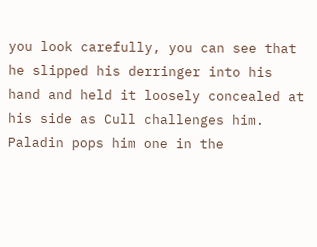you look carefully, you can see that he slipped his derringer into his hand and held it loosely concealed at his side as Cull challenges him. Paladin pops him one in the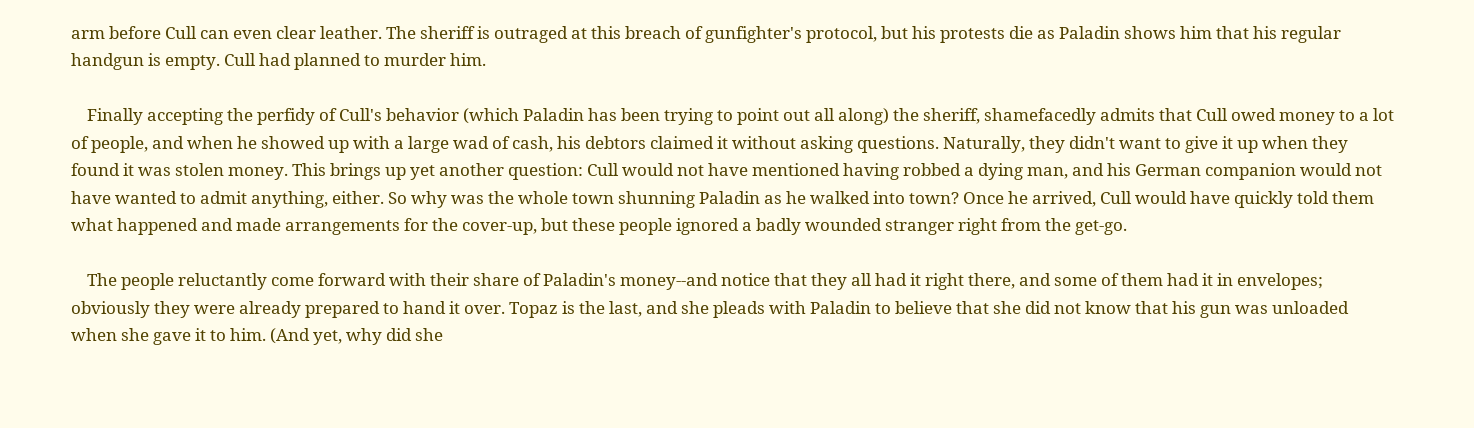arm before Cull can even clear leather. The sheriff is outraged at this breach of gunfighter's protocol, but his protests die as Paladin shows him that his regular handgun is empty. Cull had planned to murder him.

    Finally accepting the perfidy of Cull's behavior (which Paladin has been trying to point out all along) the sheriff, shamefacedly admits that Cull owed money to a lot of people, and when he showed up with a large wad of cash, his debtors claimed it without asking questions. Naturally, they didn't want to give it up when they found it was stolen money. This brings up yet another question: Cull would not have mentioned having robbed a dying man, and his German companion would not have wanted to admit anything, either. So why was the whole town shunning Paladin as he walked into town? Once he arrived, Cull would have quickly told them what happened and made arrangements for the cover-up, but these people ignored a badly wounded stranger right from the get-go.

    The people reluctantly come forward with their share of Paladin's money--and notice that they all had it right there, and some of them had it in envelopes; obviously they were already prepared to hand it over. Topaz is the last, and she pleads with Paladin to believe that she did not know that his gun was unloaded when she gave it to him. (And yet, why did she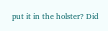put it in the holster? Did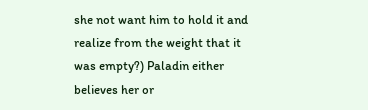she not want him to hold it and realize from the weight that it was empty?) Paladin either believes her or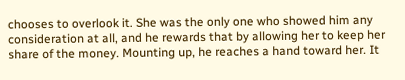chooses to overlook it. She was the only one who showed him any consideration at all, and he rewards that by allowing her to keep her share of the money. Mounting up, he reaches a hand toward her. It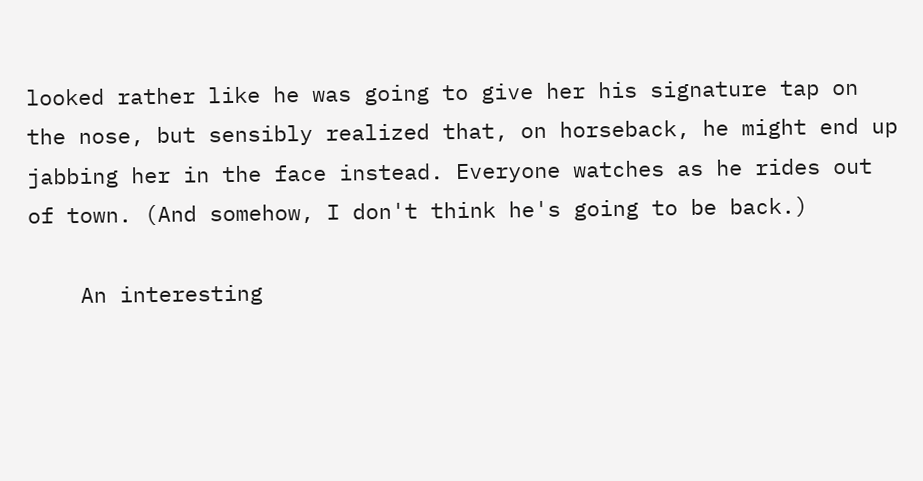looked rather like he was going to give her his signature tap on the nose, but sensibly realized that, on horseback, he might end up jabbing her in the face instead. Everyone watches as he rides out of town. (And somehow, I don't think he's going to be back.)

    An interesting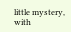little mystery, with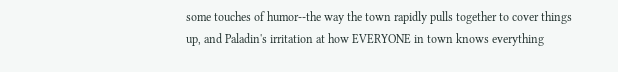some touches of humor--the way the town rapidly pulls together to cover things up, and Paladin's irritation at how EVERYONE in town knows everything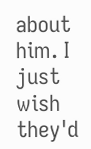about him. I just wish they'd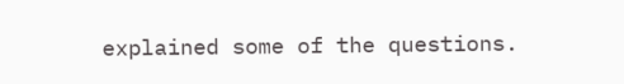explained some of the questions.